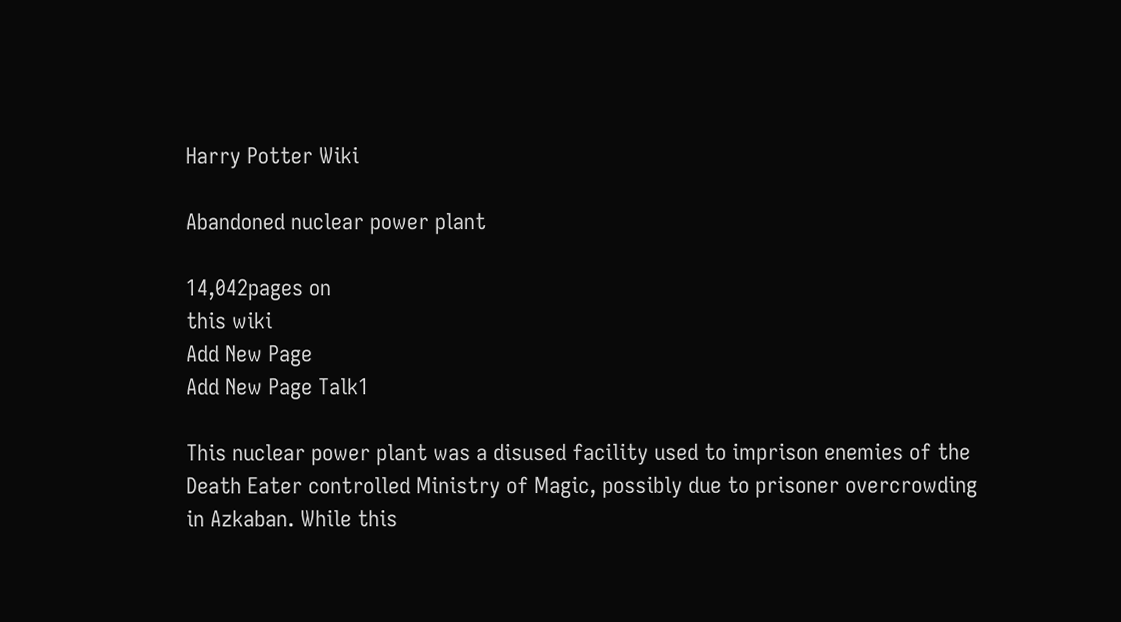Harry Potter Wiki

Abandoned nuclear power plant

14,042pages on
this wiki
Add New Page
Add New Page Talk1

This nuclear power plant was a disused facility used to imprison enemies of the Death Eater controlled Ministry of Magic, possibly due to prisoner overcrowding in Azkaban. While this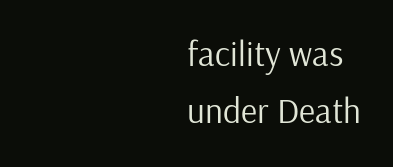facility was under Death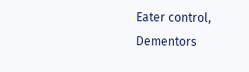Eater control, Dementors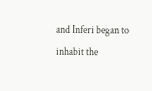and Inferi began to inhabit the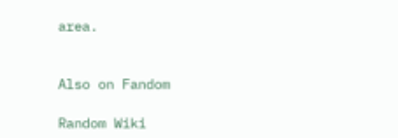area.


Also on Fandom

Random Wiki